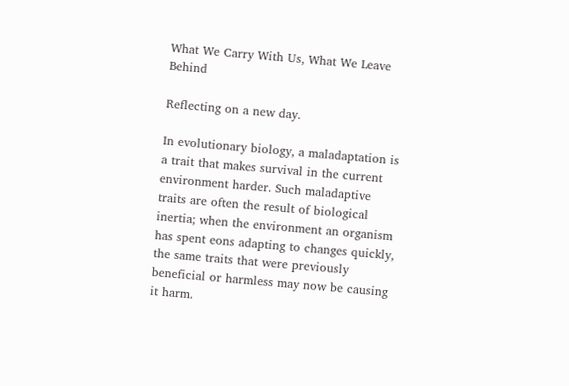What We Carry With Us, What We Leave Behind

Reflecting on a new day.

In evolutionary biology, a maladaptation is a trait that makes survival in the current environment harder. Such maladaptive traits are often the result of biological inertia; when the environment an organism has spent eons adapting to changes quickly, the same traits that were previously beneficial or harmless may now be causing it harm.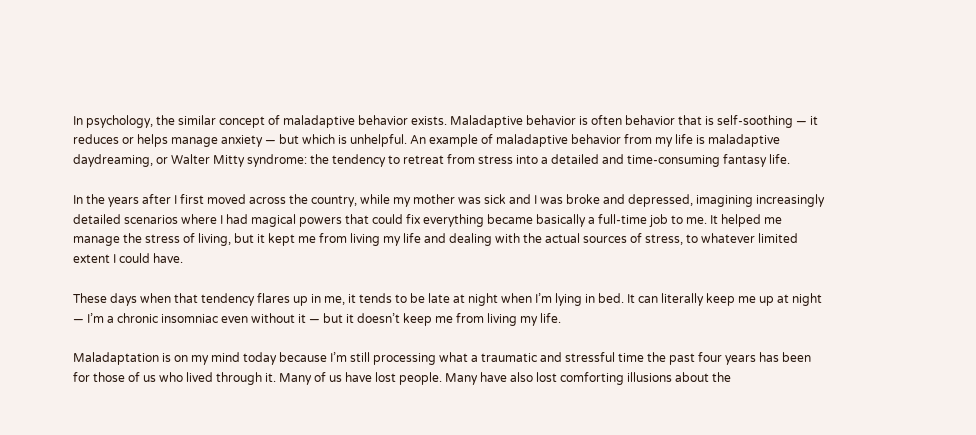In psychology, the similar concept of maladaptive behavior exists. Maladaptive behavior is often behavior that is self-soothing — it reduces or helps manage anxiety — but which is unhelpful. An example of maladaptive behavior from my life is maladaptive daydreaming, or Walter Mitty syndrome: the tendency to retreat from stress into a detailed and time-consuming fantasy life.

In the years after I first moved across the country, while my mother was sick and I was broke and depressed, imagining increasingly detailed scenarios where I had magical powers that could fix everything became basically a full-time job to me. It helped me manage the stress of living, but it kept me from living my life and dealing with the actual sources of stress, to whatever limited extent I could have.

These days when that tendency flares up in me, it tends to be late at night when I’m lying in bed. It can literally keep me up at night — I’m a chronic insomniac even without it — but it doesn’t keep me from living my life.

Maladaptation is on my mind today because I’m still processing what a traumatic and stressful time the past four years has been for those of us who lived through it. Many of us have lost people. Many have also lost comforting illusions about the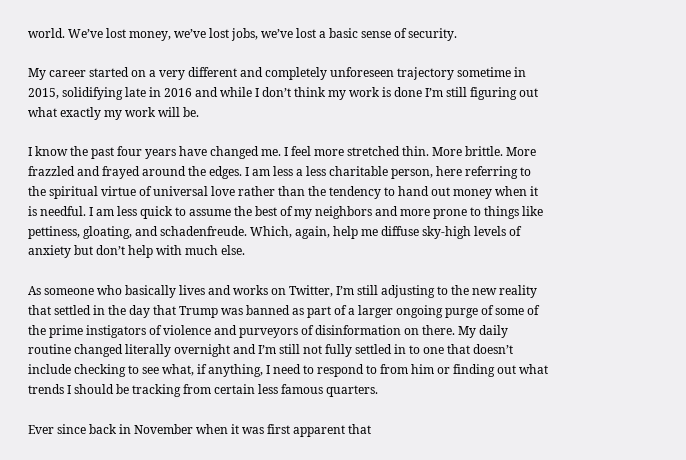world. We’ve lost money, we’ve lost jobs, we’ve lost a basic sense of security.

My career started on a very different and completely unforeseen trajectory sometime in 2015, solidifying late in 2016 and while I don’t think my work is done I’m still figuring out what exactly my work will be.

I know the past four years have changed me. I feel more stretched thin. More brittle. More frazzled and frayed around the edges. I am less a less charitable person, here referring to the spiritual virtue of universal love rather than the tendency to hand out money when it is needful. I am less quick to assume the best of my neighbors and more prone to things like pettiness, gloating, and schadenfreude. Which, again, help me diffuse sky-high levels of anxiety but don’t help with much else.

As someone who basically lives and works on Twitter, I’m still adjusting to the new reality that settled in the day that Trump was banned as part of a larger ongoing purge of some of the prime instigators of violence and purveyors of disinformation on there. My daily routine changed literally overnight and I’m still not fully settled in to one that doesn’t include checking to see what, if anything, I need to respond to from him or finding out what trends I should be tracking from certain less famous quarters.

Ever since back in November when it was first apparent that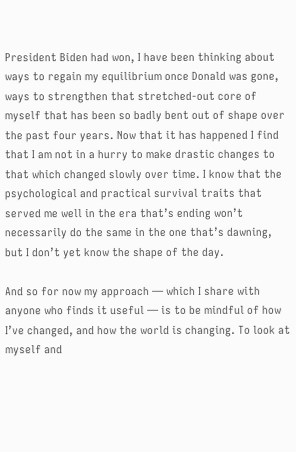President Biden had won, I have been thinking about ways to regain my equilibrium once Donald was gone, ways to strengthen that stretched-out core of myself that has been so badly bent out of shape over the past four years. Now that it has happened I find that I am not in a hurry to make drastic changes to that which changed slowly over time. I know that the psychological and practical survival traits that served me well in the era that’s ending won’t necessarily do the same in the one that’s dawning, but I don’t yet know the shape of the day.

And so for now my approach — which I share with anyone who finds it useful — is to be mindful of how I’ve changed, and how the world is changing. To look at myself and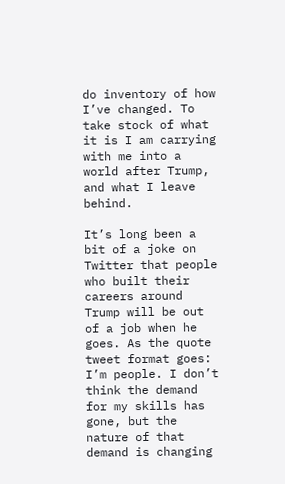do inventory of how I’ve changed. To take stock of what it is I am carrying with me into a world after Trump, and what I leave behind.

It’s long been a bit of a joke on Twitter that people who built their careers around Trump will be out of a job when he goes. As the quote tweet format goes: I’m people. I don’t think the demand for my skills has gone, but the nature of that demand is changing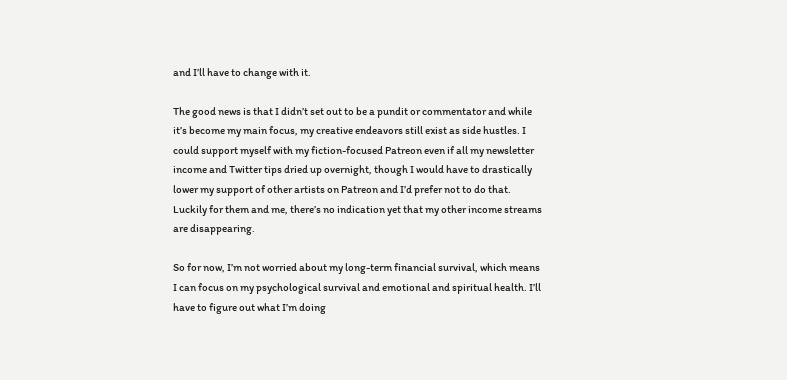and I’ll have to change with it.

The good news is that I didn’t set out to be a pundit or commentator and while it’s become my main focus, my creative endeavors still exist as side hustles. I could support myself with my fiction-focused Patreon even if all my newsletter income and Twitter tips dried up overnight, though I would have to drastically lower my support of other artists on Patreon and I’d prefer not to do that. Luckily for them and me, there’s no indication yet that my other income streams are disappearing.

So for now, I’m not worried about my long-term financial survival, which means I can focus on my psychological survival and emotional and spiritual health. I’ll have to figure out what I’m doing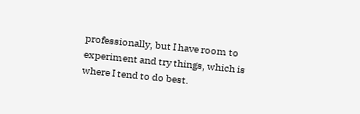professionally, but I have room to experiment and try things, which is where I tend to do best.